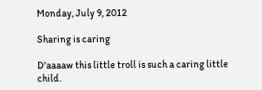Monday, July 9, 2012

Sharing is caring

D'aaaaw this little troll is such a caring little child.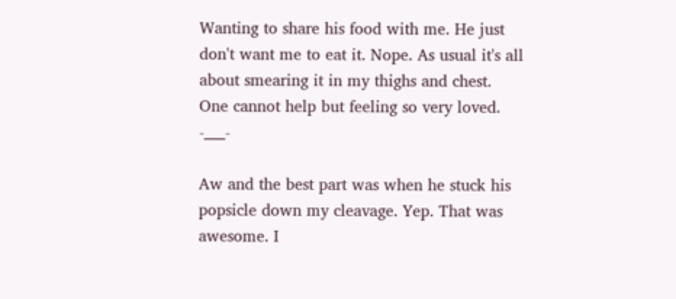Wanting to share his food with me. He just don't want me to eat it. Nope. As usual it's all about smearing it in my thighs and chest.
One cannot help but feeling so very loved. -___-

Aw and the best part was when he stuck his popsicle down my cleavage. Yep. That was awesome. I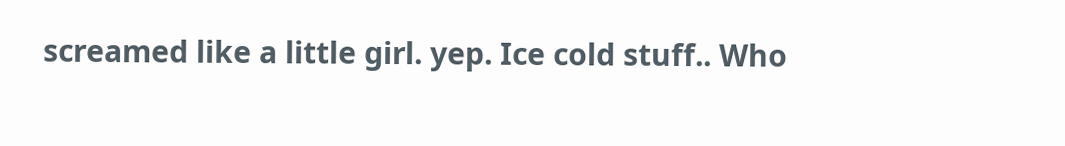screamed like a little girl. yep. Ice cold stuff.. Who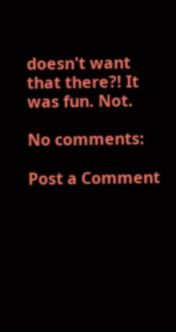doesn't want that there?! It was fun. Not.

No comments:

Post a Comment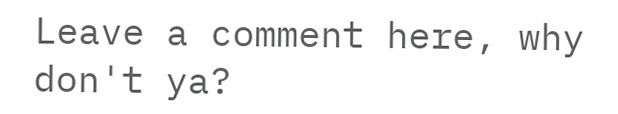Leave a comment here, why don't ya?